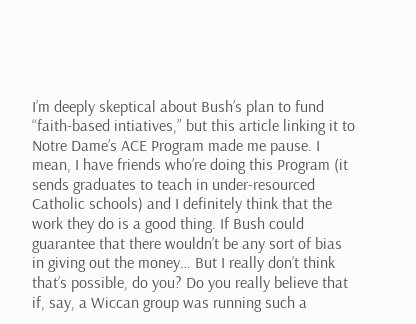I’m deeply skeptical about Bush’s plan to fund “faith-based intiatives,” but this article linking it to Notre Dame’s ACE Program made me pause. I mean, I have friends who’re doing this Program (it sends graduates to teach in under-resourced Catholic schools) and I definitely think that the work they do is a good thing. If Bush could guarantee that there wouldn’t be any sort of bias in giving out the money… But I really don’t think that’s possible, do you? Do you really believe that if, say, a Wiccan group was running such a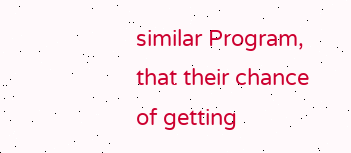similar Program, that their chance of getting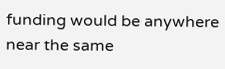funding would be anywhere near the same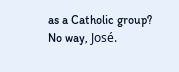as a Catholic group? No way, José.